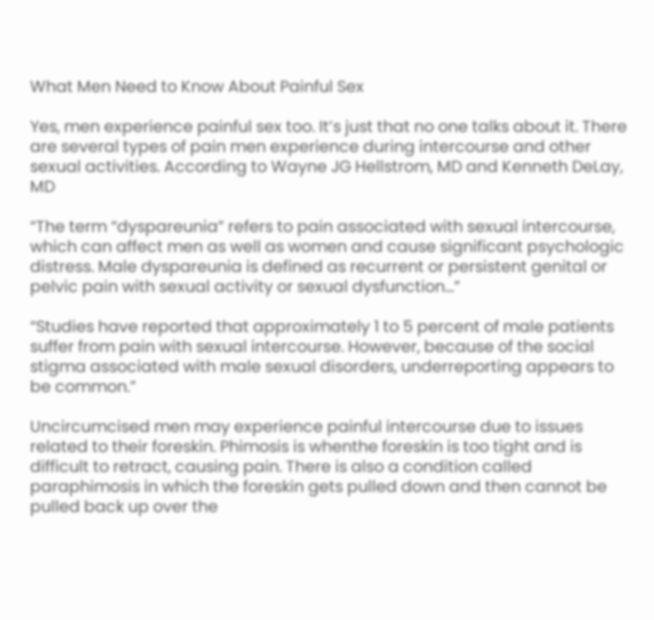What Men Need to Know About Painful Sex

Yes, men experience painful sex too. It’s just that no one talks about it. There are several types of pain men experience during intercourse and other sexual activities. According to Wayne JG Hellstrom, MD and Kenneth DeLay, MD

“The term “dyspareunia” refers to pain associated with sexual intercourse, which can affect men as well as women and cause significant psychologic distress. Male dyspareunia is defined as recurrent or persistent genital or pelvic pain with sexual activity or sexual dysfunction…”

“Studies have reported that approximately 1 to 5 percent of male patients suffer from pain with sexual intercourse. However, because of the social stigma associated with male sexual disorders, underreporting appears to be common.”

Uncircumcised men may experience painful intercourse due to issues related to their foreskin. Phimosis is whenthe foreskin is too tight and is difficult to retract, causing pain. There is also a condition called paraphimosis in which the foreskin gets pulled down and then cannot be pulled back up over the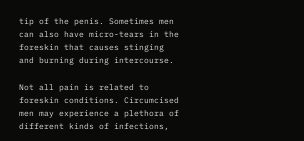tip of the penis. Sometimes men can also have micro-tears in the foreskin that causes stinging and burning during intercourse.

Not all pain is related to foreskin conditions. Circumcised men may experience a plethora of different kinds of infections,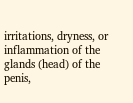irritations, dryness, or inflammation of the glands (head) of the penis,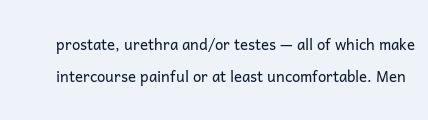prostate, urethra and/or testes — all of which make intercourse painful or at least uncomfortable. Men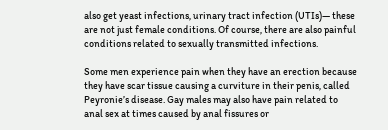also get yeast infections, urinary tract infection (UTIs)— these are not just female conditions. Of course, there are also painful conditions related to sexually transmitted infections.

Some men experience pain when they have an erection because they have scar tissue causing a curviture in their penis, called Peyronie’s disease. Gay males may also have pain related to anal sex at times caused by anal fissures or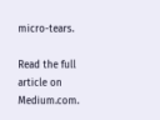micro-tears.

Read the full article on Medium.com.